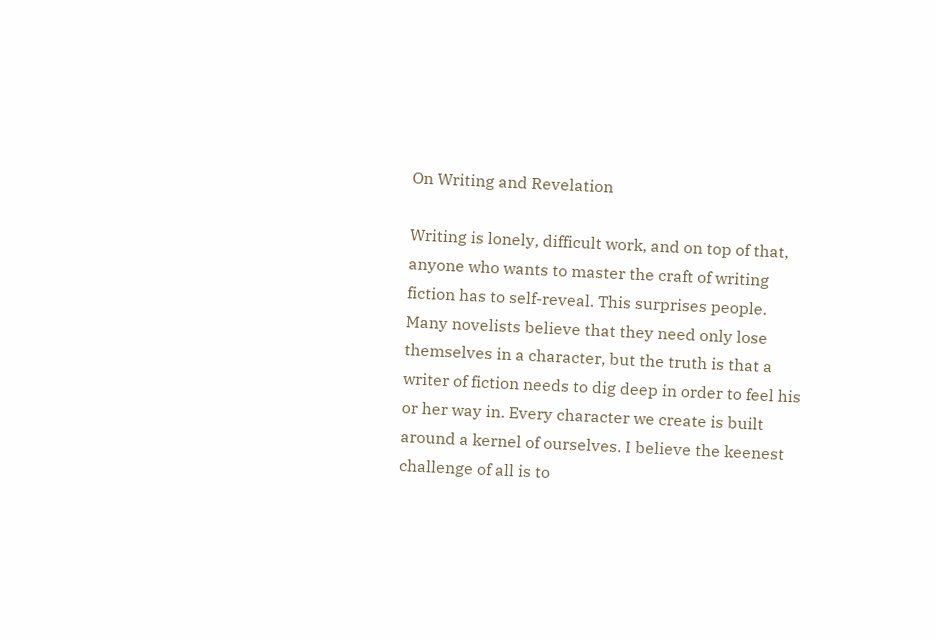On Writing and Revelation

Writing is lonely, difficult work, and on top of that, anyone who wants to master the craft of writing fiction has to self-reveal. This surprises people. Many novelists believe that they need only lose themselves in a character, but the truth is that a writer of fiction needs to dig deep in order to feel his or her way in. Every character we create is built around a kernel of ourselves. I believe the keenest challenge of all is to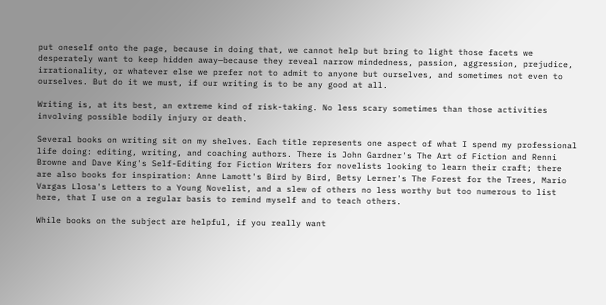put oneself onto the page, because in doing that, we cannot help but bring to light those facets we desperately want to keep hidden away—because they reveal narrow mindedness, passion, aggression, prejudice, irrationality, or whatever else we prefer not to admit to anyone but ourselves, and sometimes not even to ourselves. But do it we must, if our writing is to be any good at all.

Writing is, at its best, an extreme kind of risk-taking. No less scary sometimes than those activities involving possible bodily injury or death.

Several books on writing sit on my shelves. Each title represents one aspect of what I spend my professional life doing: editing, writing, and coaching authors. There is John Gardner's The Art of Fiction and Renni Browne and Dave King's Self-Editing for Fiction Writers for novelists looking to learn their craft; there are also books for inspiration: Anne Lamott's Bird by Bird, Betsy Lerner's The Forest for the Trees, Mario Vargas Llosa's Letters to a Young Novelist, and a slew of others no less worthy but too numerous to list here, that I use on a regular basis to remind myself and to teach others.

While books on the subject are helpful, if you really want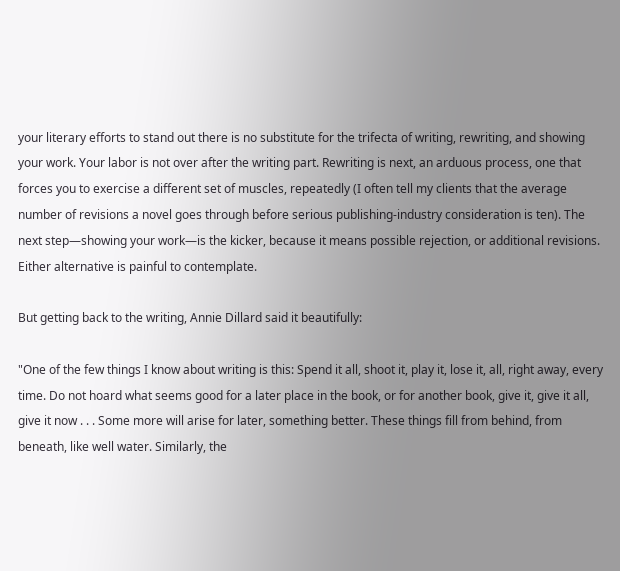your literary efforts to stand out there is no substitute for the trifecta of writing, rewriting, and showing your work. Your labor is not over after the writing part. Rewriting is next, an arduous process, one that forces you to exercise a different set of muscles, repeatedly (I often tell my clients that the average number of revisions a novel goes through before serious publishing-industry consideration is ten). The next step—showing your work—is the kicker, because it means possible rejection, or additional revisions. Either alternative is painful to contemplate.

But getting back to the writing, Annie Dillard said it beautifully:

"One of the few things I know about writing is this: Spend it all, shoot it, play it, lose it, all, right away, every time. Do not hoard what seems good for a later place in the book, or for another book, give it, give it all, give it now . . . Some more will arise for later, something better. These things fill from behind, from beneath, like well water. Similarly, the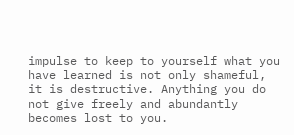impulse to keep to yourself what you have learned is not only shameful, it is destructive. Anything you do not give freely and abundantly becomes lost to you.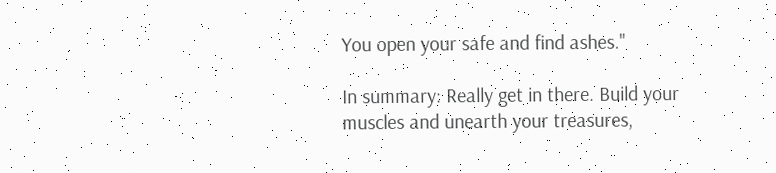You open your safe and find ashes."

In summary: Really get in there. Build your muscles and unearth your treasures,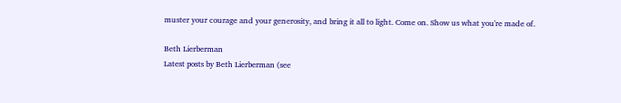muster your courage and your generosity, and bring it all to light. Come on. Show us what you're made of.

Beth Lierberman
Latest posts by Beth Lierberman (see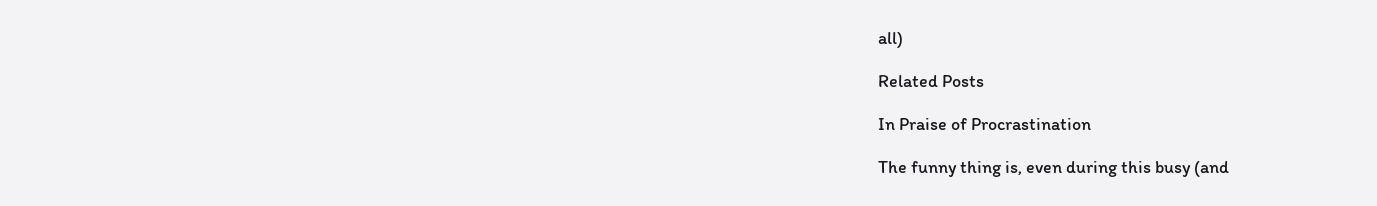all)

Related Posts

In Praise of Procrastination

The funny thing is, even during this busy (and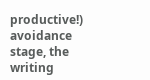productive!) avoidance stage, the writing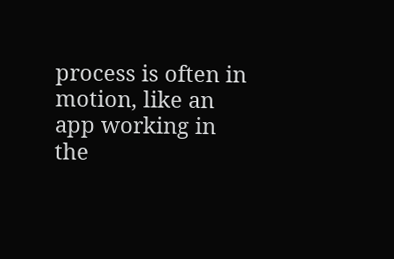process is often in motion, like an app working in the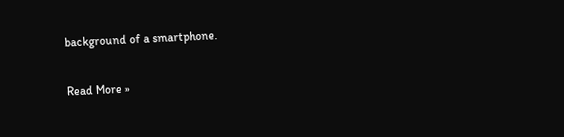background of a smartphone.

Read More »